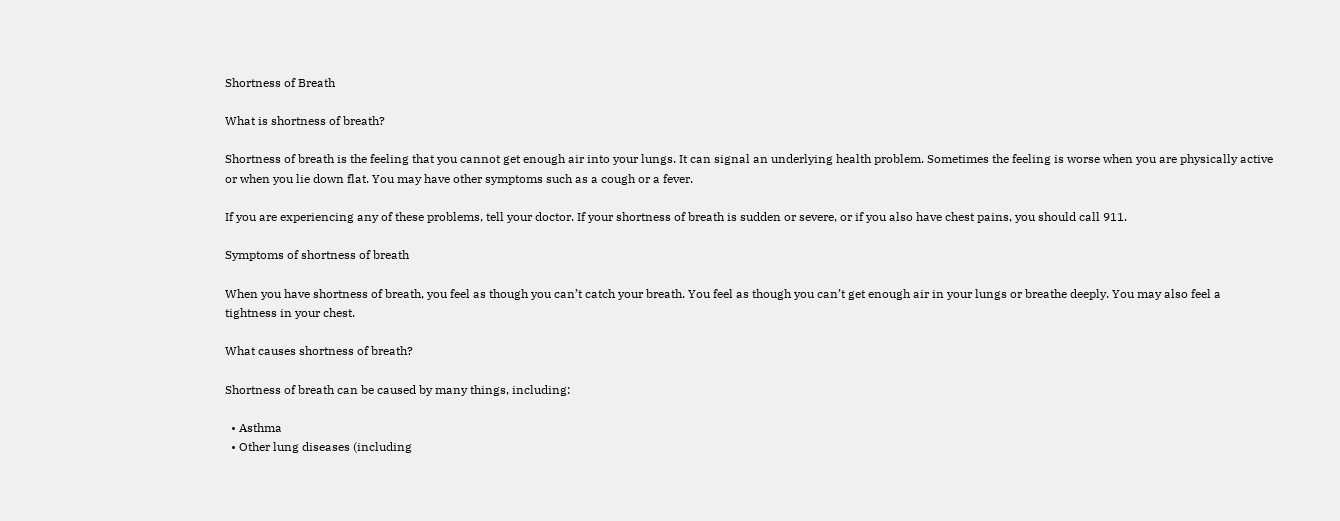Shortness of Breath

What is shortness of breath?

Shortness of breath is the feeling that you cannot get enough air into your lungs. It can signal an underlying health problem. Sometimes the feeling is worse when you are physically active or when you lie down flat. You may have other symptoms such as a cough or a fever.

If you are experiencing any of these problems, tell your doctor. If your shortness of breath is sudden or severe, or if you also have chest pains, you should call 911.

Symptoms of shortness of breath

When you have shortness of breath, you feel as though you can’t catch your breath. You feel as though you can’t get enough air in your lungs or breathe deeply. You may also feel a tightness in your chest.

What causes shortness of breath?

Shortness of breath can be caused by many things, including:

  • Asthma
  • Other lung diseases (including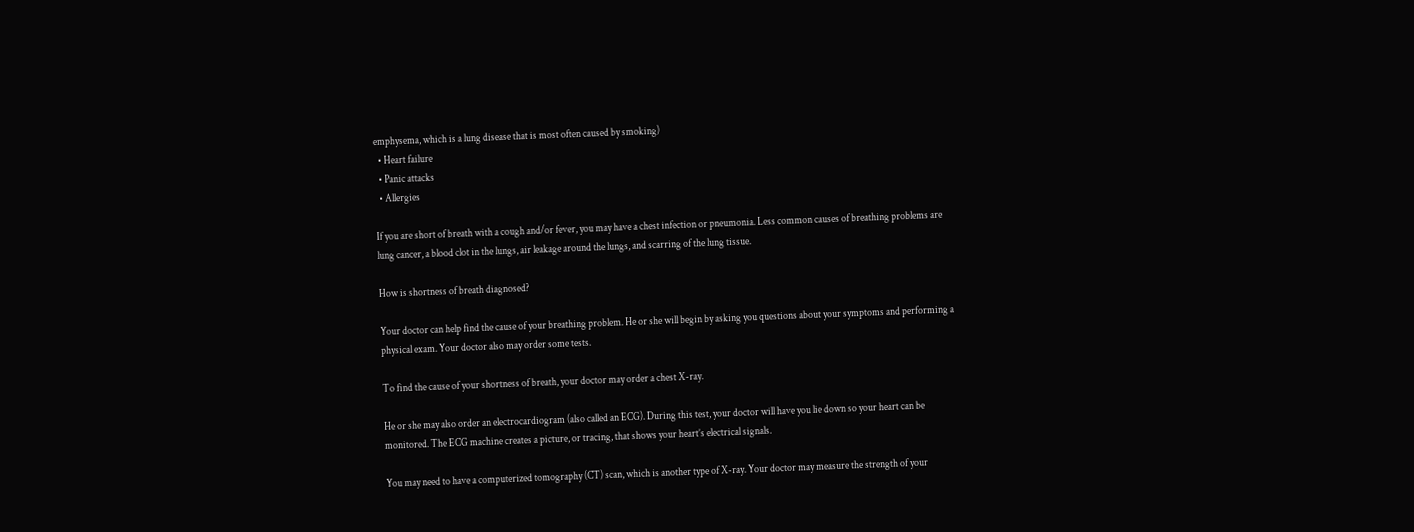emphysema, which is a lung disease that is most often caused by smoking)
  • Heart failure
  • Panic attacks
  • Allergies

If you are short of breath with a cough and/or fever, you may have a chest infection or pneumonia. Less common causes of breathing problems are lung cancer, a blood clot in the lungs, air leakage around the lungs, and scarring of the lung tissue.

How is shortness of breath diagnosed?

Your doctor can help find the cause of your breathing problem. He or she will begin by asking you questions about your symptoms and performing a physical exam. Your doctor also may order some tests.

To find the cause of your shortness of breath, your doctor may order a chest X-ray.

He or she may also order an electrocardiogram (also called an ECG). During this test, your doctor will have you lie down so your heart can be monitored. The ECG machine creates a picture, or tracing, that shows your heart’s electrical signals.

You may need to have a computerized tomography (CT) scan, which is another type of X-ray. Your doctor may measure the strength of your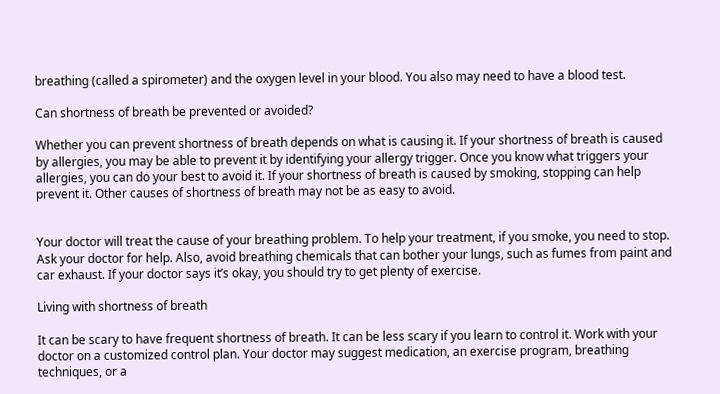breathing (called a spirometer) and the oxygen level in your blood. You also may need to have a blood test.

Can shortness of breath be prevented or avoided?

Whether you can prevent shortness of breath depends on what is causing it. If your shortness of breath is caused by allergies, you may be able to prevent it by identifying your allergy trigger. Once you know what triggers your allergies, you can do your best to avoid it. If your shortness of breath is caused by smoking, stopping can help prevent it. Other causes of shortness of breath may not be as easy to avoid.


Your doctor will treat the cause of your breathing problem. To help your treatment, if you smoke, you need to stop. Ask your doctor for help. Also, avoid breathing chemicals that can bother your lungs, such as fumes from paint and car exhaust. If your doctor says it’s okay, you should try to get plenty of exercise.

Living with shortness of breath

It can be scary to have frequent shortness of breath. It can be less scary if you learn to control it. Work with your doctor on a customized control plan. Your doctor may suggest medication, an exercise program, breathing techniques, or a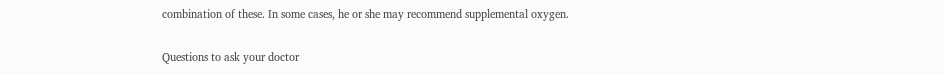combination of these. In some cases, he or she may recommend supplemental oxygen.

Questions to ask your doctor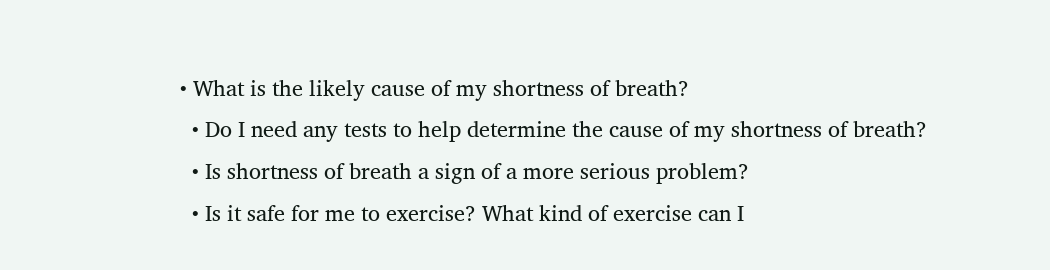• What is the likely cause of my shortness of breath?
  • Do I need any tests to help determine the cause of my shortness of breath?
  • Is shortness of breath a sign of a more serious problem?
  • Is it safe for me to exercise? What kind of exercise can I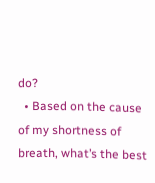do?
  • Based on the cause of my shortness of breath, what’s the best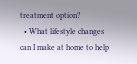treatment option?
  • What lifestyle changes can I make at home to help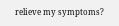relieve my symptoms?